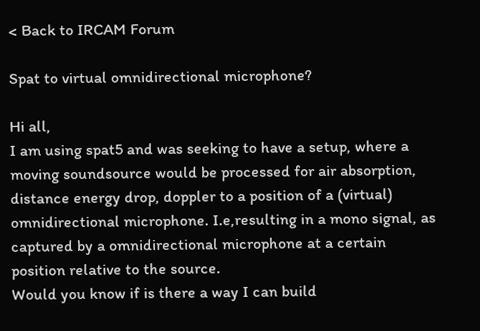< Back to IRCAM Forum

Spat to virtual omnidirectional microphone?

Hi all,
I am using spat5 and was seeking to have a setup, where a moving soundsource would be processed for air absorption, distance energy drop, doppler to a position of a (virtual) omnidirectional microphone. I.e,resulting in a mono signal, as captured by a omnidirectional microphone at a certain position relative to the source.
Would you know if is there a way I can build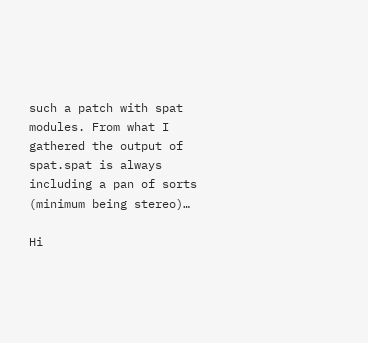such a patch with spat modules. From what I gathered the output of spat.spat is always including a pan of sorts (minimum being stereo)…

Hi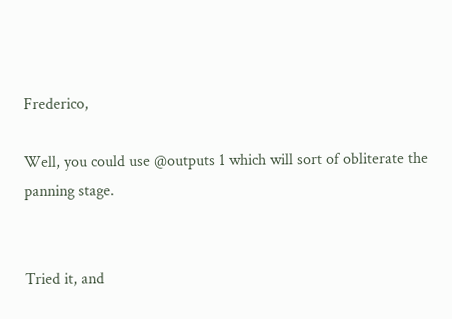Frederico,

Well, you could use @outputs 1 which will sort of obliterate the panning stage.


Tried it, and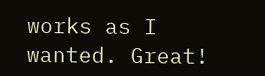works as I wanted. Great!